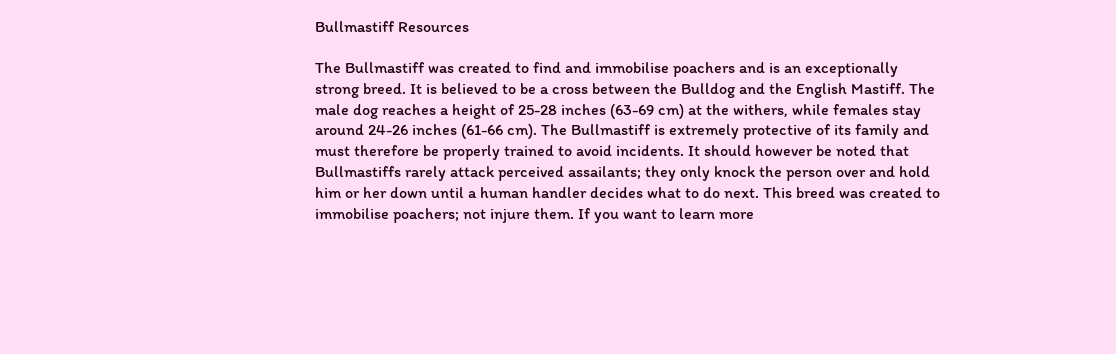Bullmastiff Resources

The Bullmastiff was created to find and immobilise poachers and is an exceptionally strong breed. It is believed to be a cross between the Bulldog and the English Mastiff. The male dog reaches a height of 25-28 inches (63-69 cm) at the withers, while females stay around 24-26 inches (61-66 cm). The Bullmastiff is extremely protective of its family and must therefore be properly trained to avoid incidents. It should however be noted that Bullmastiffs rarely attack perceived assailants; they only knock the person over and hold him or her down until a human handler decides what to do next. This breed was created to immobilise poachers; not injure them. If you want to learn more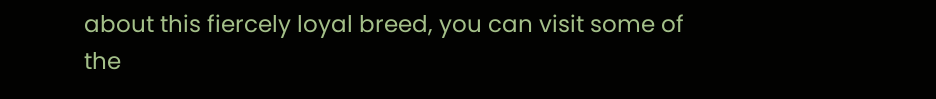about this fiercely loyal breed, you can visit some of the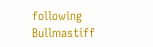following Bullmastiff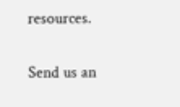resources.

Send us an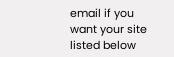email if you want your site listed below